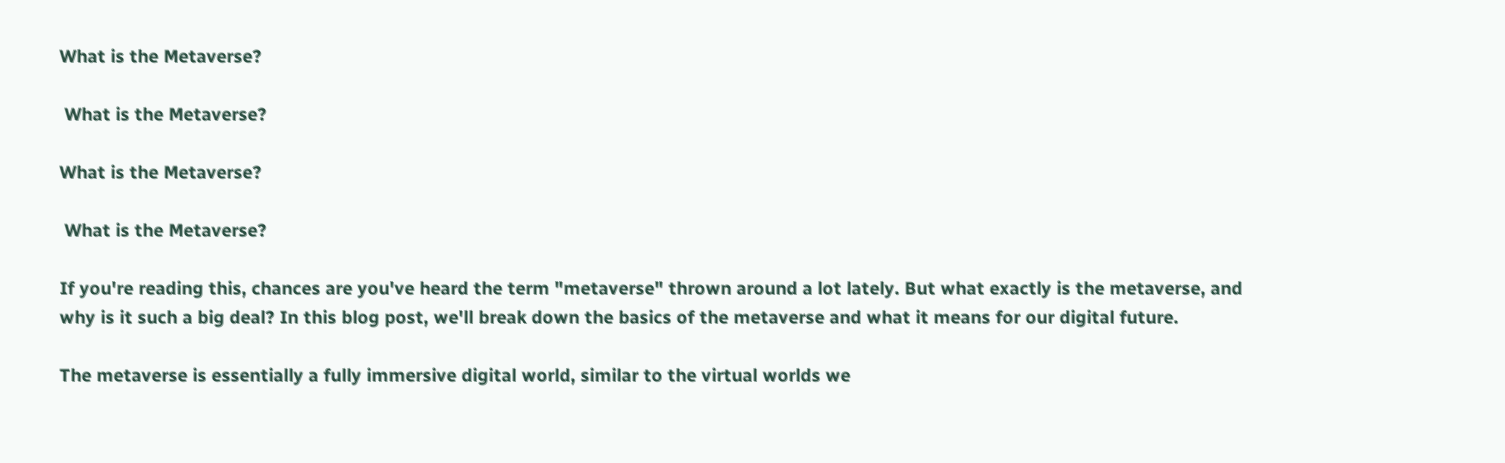What is the Metaverse?

 What is the Metaverse?

What is the Metaverse?

 What is the Metaverse?

If you're reading this, chances are you've heard the term "metaverse" thrown around a lot lately. But what exactly is the metaverse, and why is it such a big deal? In this blog post, we'll break down the basics of the metaverse and what it means for our digital future.

The metaverse is essentially a fully immersive digital world, similar to the virtual worlds we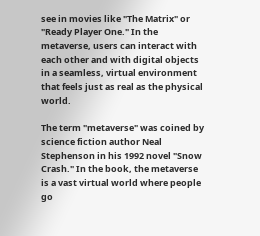see in movies like "The Matrix" or "Ready Player One." In the metaverse, users can interact with each other and with digital objects in a seamless, virtual environment that feels just as real as the physical world.

The term "metaverse" was coined by science fiction author Neal Stephenson in his 1992 novel "Snow Crash." In the book, the metaverse is a vast virtual world where people go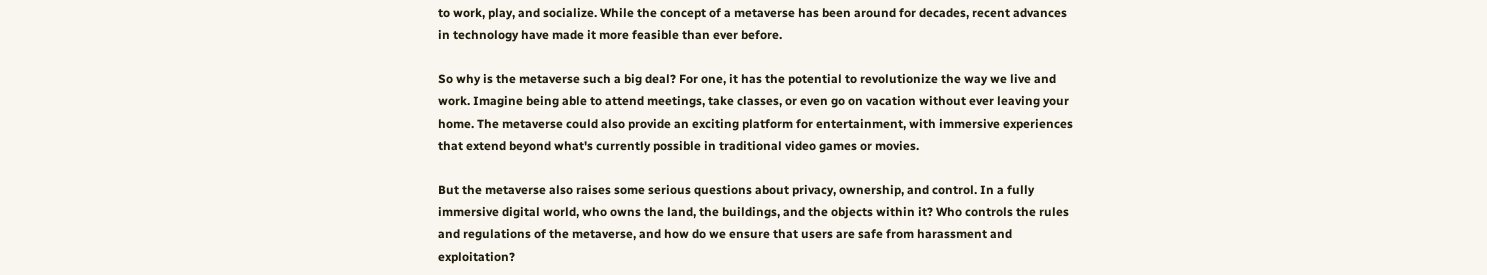to work, play, and socialize. While the concept of a metaverse has been around for decades, recent advances in technology have made it more feasible than ever before.

So why is the metaverse such a big deal? For one, it has the potential to revolutionize the way we live and work. Imagine being able to attend meetings, take classes, or even go on vacation without ever leaving your home. The metaverse could also provide an exciting platform for entertainment, with immersive experiences that extend beyond what's currently possible in traditional video games or movies.

But the metaverse also raises some serious questions about privacy, ownership, and control. In a fully immersive digital world, who owns the land, the buildings, and the objects within it? Who controls the rules and regulations of the metaverse, and how do we ensure that users are safe from harassment and exploitation?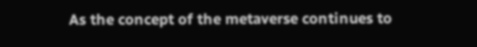As the concept of the metaverse continues to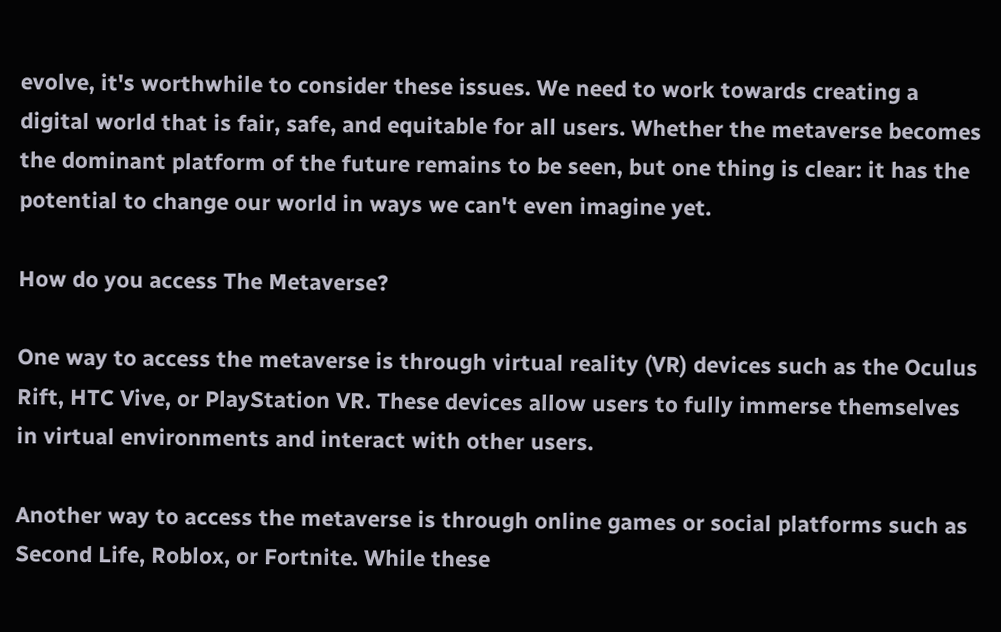evolve, it's worthwhile to consider these issues. We need to work towards creating a digital world that is fair, safe, and equitable for all users. Whether the metaverse becomes the dominant platform of the future remains to be seen, but one thing is clear: it has the potential to change our world in ways we can't even imagine yet.

How do you access The Metaverse?

One way to access the metaverse is through virtual reality (VR) devices such as the Oculus Rift, HTC Vive, or PlayStation VR. These devices allow users to fully immerse themselves in virtual environments and interact with other users.

Another way to access the metaverse is through online games or social platforms such as Second Life, Roblox, or Fortnite. While these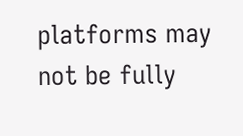platforms may not be fully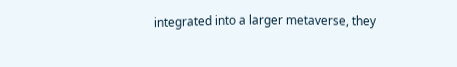integrated into a larger metaverse, they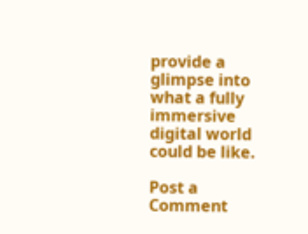provide a glimpse into what a fully immersive digital world could be like.

Post a Comment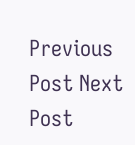Previous Post Next Post